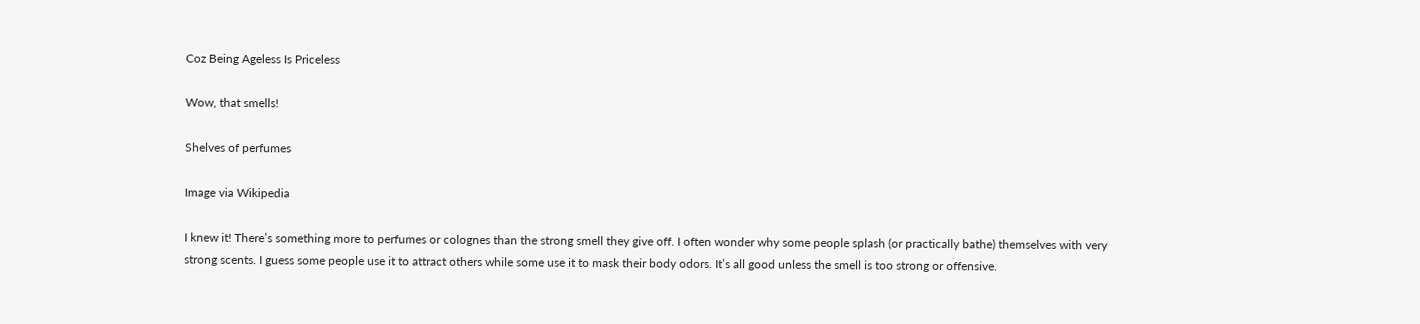Coz Being Ageless Is Priceless

Wow, that smells!

Shelves of perfumes

Image via Wikipedia

I knew it! There’s something more to perfumes or colognes than the strong smell they give off. I often wonder why some people splash (or practically bathe) themselves with very strong scents. I guess some people use it to attract others while some use it to mask their body odors. It’s all good unless the smell is too strong or offensive.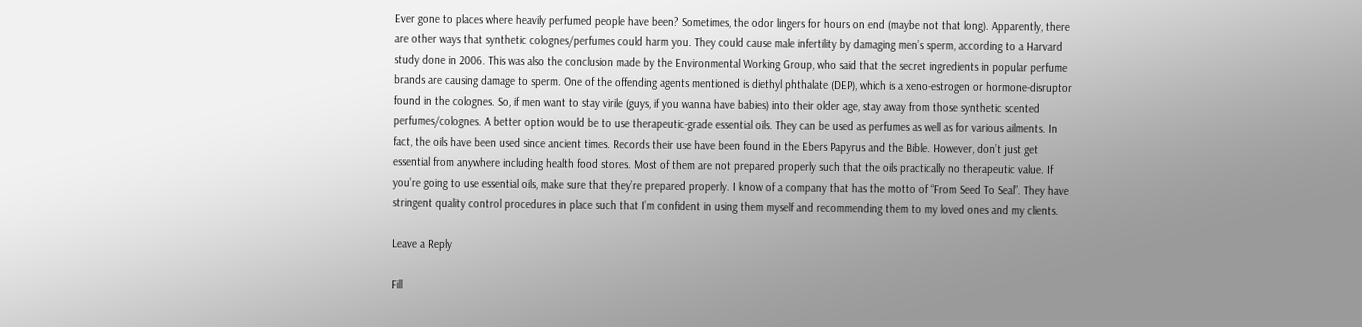Ever gone to places where heavily perfumed people have been? Sometimes, the odor lingers for hours on end (maybe not that long). Apparently, there are other ways that synthetic colognes/perfumes could harm you. They could cause male infertility by damaging men’s sperm, according to a Harvard study done in 2006. This was also the conclusion made by the Environmental Working Group, who said that the secret ingredients in popular perfume brands are causing damage to sperm. One of the offending agents mentioned is diethyl phthalate (DEP), which is a xeno-estrogen or hormone-disruptor found in the colognes. So, if men want to stay virile (guys, if you wanna have babies) into their older age, stay away from those synthetic scented perfumes/colognes. A better option would be to use therapeutic-grade essential oils. They can be used as perfumes as well as for various ailments. In fact, the oils have been used since ancient times. Records their use have been found in the Ebers Papyrus and the Bible. However, don’t just get essential from anywhere including health food stores. Most of them are not prepared properly such that the oils practically no therapeutic value. If you’re going to use essential oils, make sure that they’re prepared properly. I know of a company that has the motto of “From Seed To Seal”. They have stringent quality control procedures in place such that I’m confident in using them myself and recommending them to my loved ones and my clients.

Leave a Reply

Fill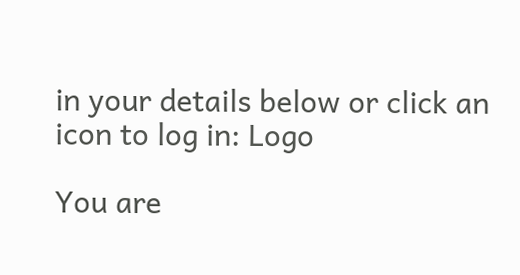in your details below or click an icon to log in: Logo

You are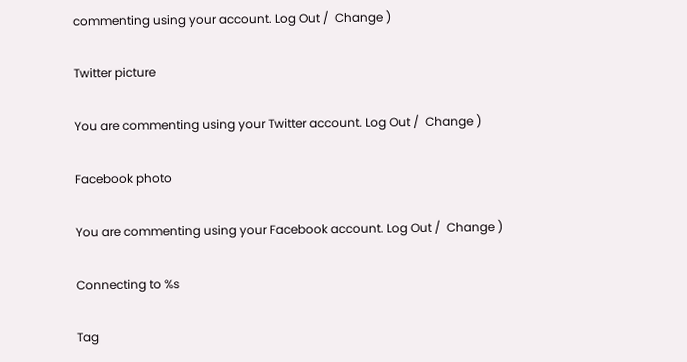commenting using your account. Log Out /  Change )

Twitter picture

You are commenting using your Twitter account. Log Out /  Change )

Facebook photo

You are commenting using your Facebook account. Log Out /  Change )

Connecting to %s

Tag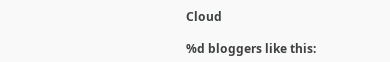Cloud

%d bloggers like this: